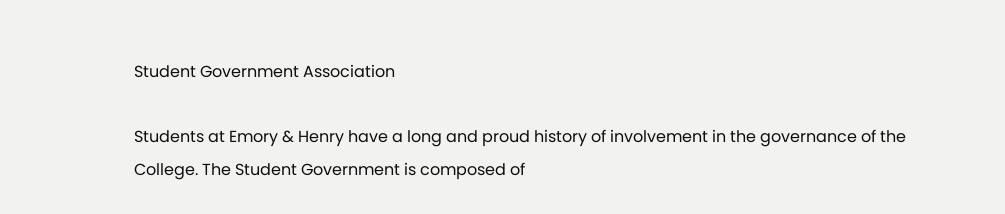Student Government Association

Students at Emory & Henry have a long and proud history of involvement in the governance of the College. The Student Government is composed of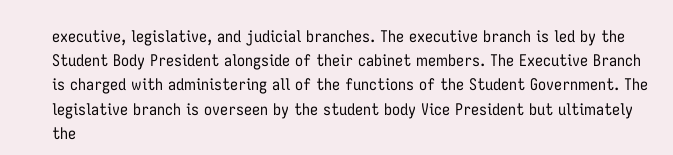executive, legislative, and judicial branches. The executive branch is led by the Student Body President alongside of their cabinet members. The Executive Branch is charged with administering all of the functions of the Student Government. The legislative branch is overseen by the student body Vice President but ultimately the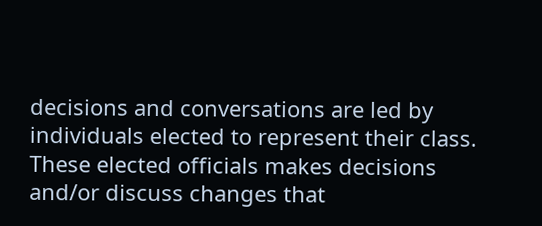decisions and conversations are led by individuals elected to represent their class. These elected officials makes decisions and/or discuss changes that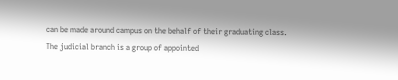can be made around campus on the behalf of their graduating class. The judicial branch is a group of appointed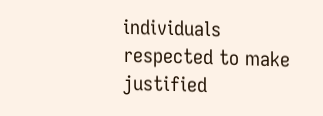individuals respected to make justified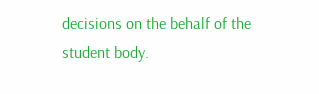decisions on the behalf of the student body.